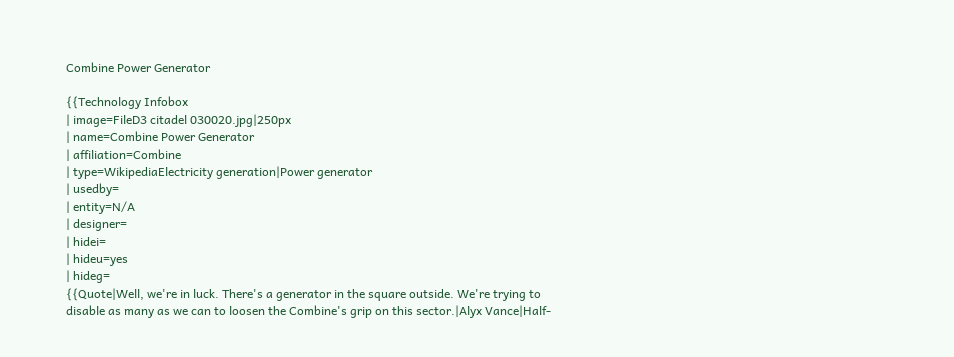Combine Power Generator

{{Technology Infobox
| image=FileD3 citadel 030020.jpg|250px
| name=Combine Power Generator
| affiliation=Combine
| type=WikipediaElectricity generation|Power generator
| usedby=
| entity=N/A
| designer=
| hidei=
| hideu=yes
| hideg=
{{Quote|Well, we're in luck. There's a generator in the square outside. We're trying to disable as many as we can to loosen the Combine's grip on this sector.|Alyx Vance|Half-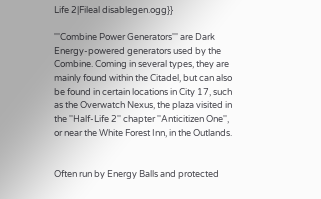Life 2|Fileal disablegen.ogg}}

'''Combine Power Generators''' are Dark Energy-powered generators used by the Combine. Coming in several types, they are mainly found within the Citadel, but can also be found in certain locations in City 17, such as the Overwatch Nexus, the plaza visited in the ''Half-Life 2'' chapter ''Anticitizen One'', or near the White Forest Inn, in the Outlands.


Often run by Energy Balls and protected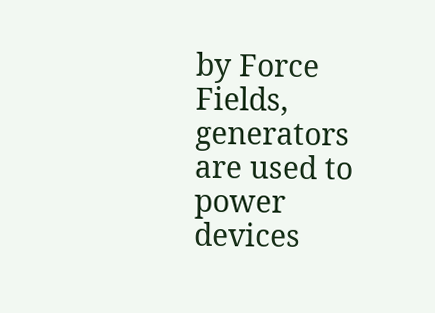by Force Fields, generators are used to power devices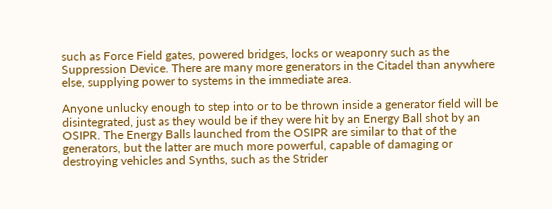such as Force Field gates, powered bridges, locks or weaponry such as the Suppression Device. There are many more generators in the Citadel than anywhere else, supplying power to systems in the immediate area.

Anyone unlucky enough to step into or to be thrown inside a generator field will be disintegrated, just as they would be if they were hit by an Energy Ball shot by an OSIPR. The Energy Balls launched from the OSIPR are similar to that of the generators, but the latter are much more powerful, capable of damaging or destroying vehicles and Synths, such as the Strider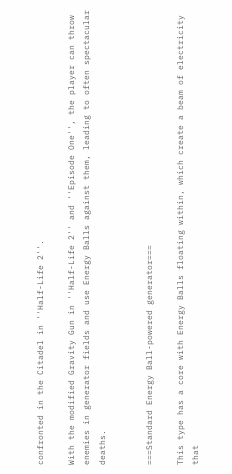confronted in the Citadel in ''Half-Life 2''.

With the modified Gravity Gun in ''Half-Life 2'' and ''Episode One'', the player can throw enemies in generator fields and use Energy Balls against them, leading to often spectacular deaths.


===Standard Energy Ball-powered generator===

This type has a core with Energy Balls floating within, which create a beam of electricity that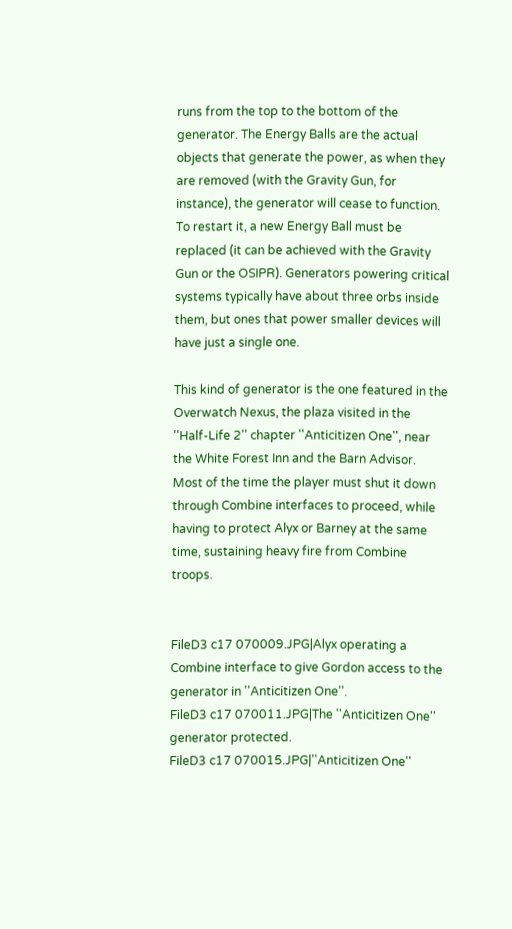runs from the top to the bottom of the generator. The Energy Balls are the actual objects that generate the power, as when they are removed (with the Gravity Gun, for instance), the generator will cease to function. To restart it, a new Energy Ball must be replaced (it can be achieved with the Gravity Gun or the OSIPR). Generators powering critical systems typically have about three orbs inside them, but ones that power smaller devices will have just a single one.

This kind of generator is the one featured in the Overwatch Nexus, the plaza visited in the ''Half-Life 2'' chapter ''Anticitizen One'', near the White Forest Inn and the Barn Advisor. Most of the time the player must shut it down through Combine interfaces to proceed, while having to protect Alyx or Barney at the same time, sustaining heavy fire from Combine troops.


FileD3 c17 070009.JPG|Alyx operating a Combine interface to give Gordon access to the generator in ''Anticitizen One''.
FileD3 c17 070011.JPG|The ''Anticitizen One'' generator protected.
FileD3 c17 070015.JPG|''Anticitizen One''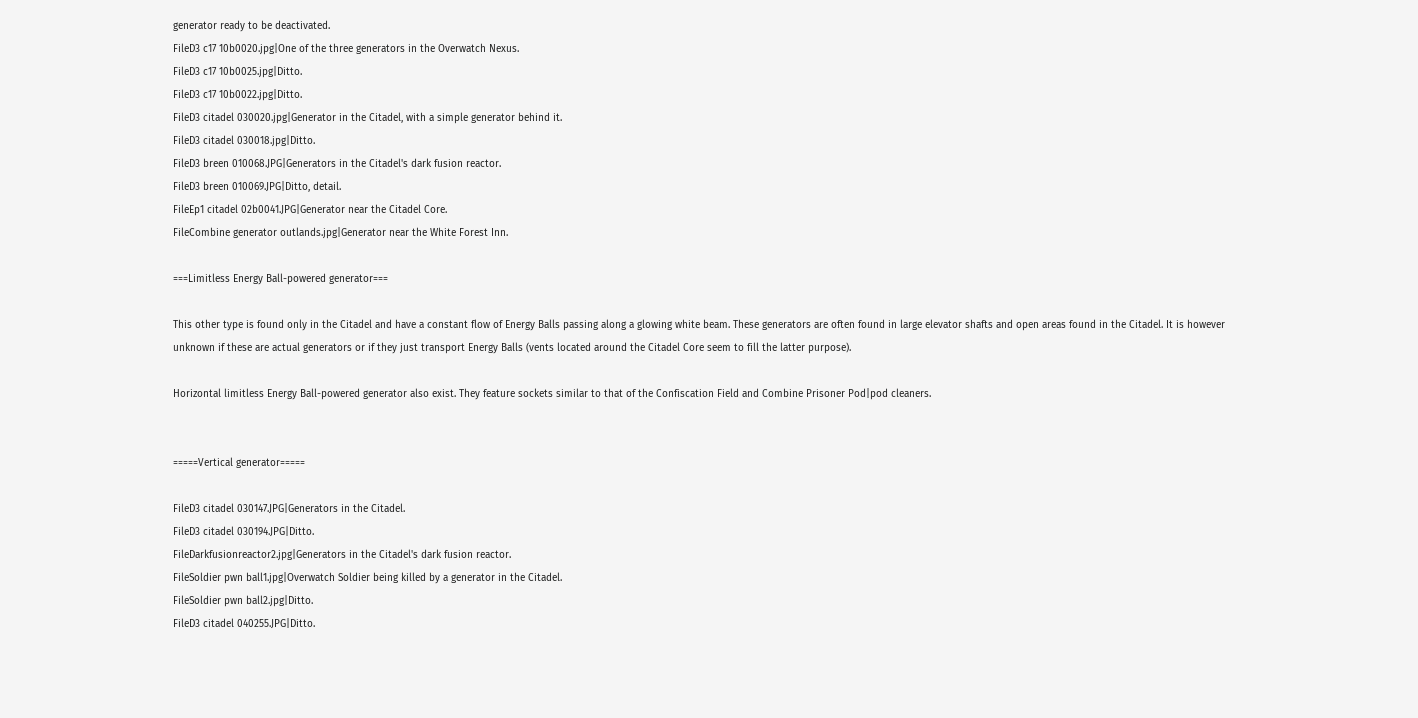generator ready to be deactivated.
FileD3 c17 10b0020.jpg|One of the three generators in the Overwatch Nexus.
FileD3 c17 10b0025.jpg|Ditto.
FileD3 c17 10b0022.jpg|Ditto.
FileD3 citadel 030020.jpg|Generator in the Citadel, with a simple generator behind it.
FileD3 citadel 030018.jpg|Ditto.
FileD3 breen 010068.JPG|Generators in the Citadel's dark fusion reactor.
FileD3 breen 010069.JPG|Ditto, detail.
FileEp1 citadel 02b0041.JPG|Generator near the Citadel Core.
FileCombine generator outlands.jpg|Generator near the White Forest Inn.

===Limitless Energy Ball-powered generator===

This other type is found only in the Citadel and have a constant flow of Energy Balls passing along a glowing white beam. These generators are often found in large elevator shafts and open areas found in the Citadel. It is however unknown if these are actual generators or if they just transport Energy Balls (vents located around the Citadel Core seem to fill the latter purpose).

Horizontal limitless Energy Ball-powered generator also exist. They feature sockets similar to that of the Confiscation Field and Combine Prisoner Pod|pod cleaners.


=====Vertical generator=====

FileD3 citadel 030147.JPG|Generators in the Citadel.
FileD3 citadel 030194.JPG|Ditto.
FileDarkfusionreactor2.jpg|Generators in the Citadel's dark fusion reactor.
FileSoldier pwn ball1.jpg|Overwatch Soldier being killed by a generator in the Citadel.
FileSoldier pwn ball2.jpg|Ditto.
FileD3 citadel 040255.JPG|Ditto.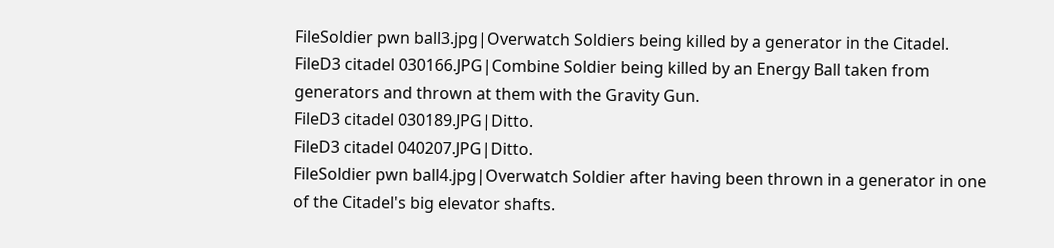FileSoldier pwn ball3.jpg|Overwatch Soldiers being killed by a generator in the Citadel.
FileD3 citadel 030166.JPG|Combine Soldier being killed by an Energy Ball taken from generators and thrown at them with the Gravity Gun.
FileD3 citadel 030189.JPG|Ditto.
FileD3 citadel 040207.JPG|Ditto.
FileSoldier pwn ball4.jpg|Overwatch Soldier after having been thrown in a generator in one of the Citadel's big elevator shafts.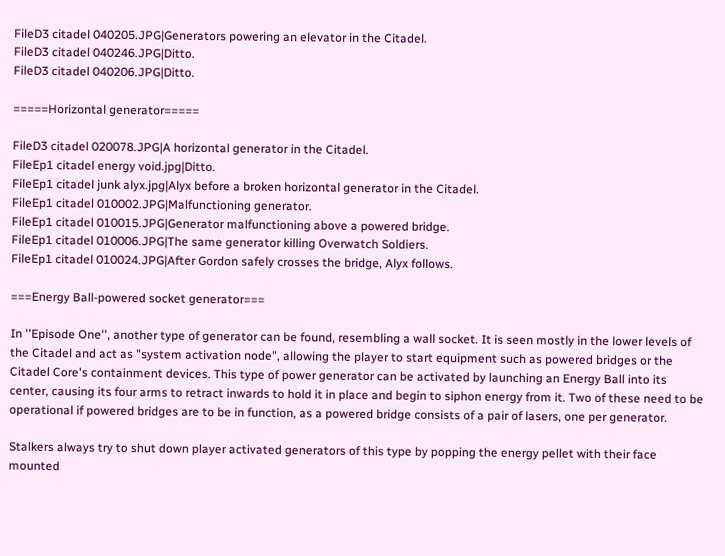FileD3 citadel 040205.JPG|Generators powering an elevator in the Citadel.
FileD3 citadel 040246.JPG|Ditto.
FileD3 citadel 040206.JPG|Ditto.

=====Horizontal generator=====

FileD3 citadel 020078.JPG|A horizontal generator in the Citadel.
FileEp1 citadel energy void.jpg|Ditto.
FileEp1 citadel junk alyx.jpg|Alyx before a broken horizontal generator in the Citadel.
FileEp1 citadel 010002.JPG|Malfunctioning generator.
FileEp1 citadel 010015.JPG|Generator malfunctioning above a powered bridge.
FileEp1 citadel 010006.JPG|The same generator killing Overwatch Soldiers.
FileEp1 citadel 010024.JPG|After Gordon safely crosses the bridge, Alyx follows.

===Energy Ball-powered socket generator===

In ''Episode One'', another type of generator can be found, resembling a wall socket. It is seen mostly in the lower levels of the Citadel and act as "system activation node", allowing the player to start equipment such as powered bridges or the Citadel Core's containment devices. This type of power generator can be activated by launching an Energy Ball into its center, causing its four arms to retract inwards to hold it in place and begin to siphon energy from it. Two of these need to be operational if powered bridges are to be in function, as a powered bridge consists of a pair of lasers, one per generator.

Stalkers always try to shut down player activated generators of this type by popping the energy pellet with their face mounted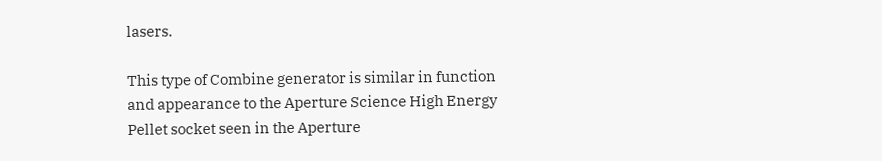lasers.

This type of Combine generator is similar in function and appearance to the Aperture Science High Energy Pellet socket seen in the Aperture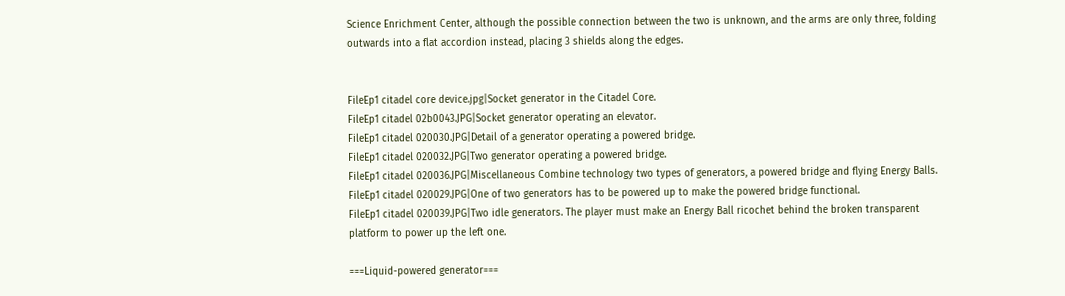Science Enrichment Center, although the possible connection between the two is unknown, and the arms are only three, folding outwards into a flat accordion instead, placing 3 shields along the edges.


FileEp1 citadel core device.jpg|Socket generator in the Citadel Core.
FileEp1 citadel 02b0043.JPG|Socket generator operating an elevator.
FileEp1 citadel 020030.JPG|Detail of a generator operating a powered bridge.
FileEp1 citadel 020032.JPG|Two generator operating a powered bridge.
FileEp1 citadel 020036.JPG|Miscellaneous Combine technology two types of generators, a powered bridge and flying Energy Balls.
FileEp1 citadel 020029.JPG|One of two generators has to be powered up to make the powered bridge functional.
FileEp1 citadel 020039.JPG|Two idle generators. The player must make an Energy Ball ricochet behind the broken transparent platform to power up the left one.

===Liquid-powered generator===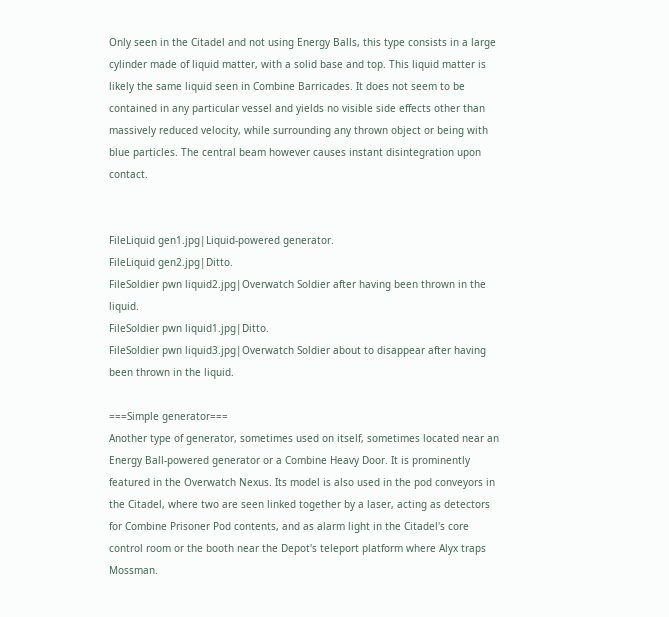Only seen in the Citadel and not using Energy Balls, this type consists in a large cylinder made of liquid matter, with a solid base and top. This liquid matter is likely the same liquid seen in Combine Barricades. It does not seem to be contained in any particular vessel and yields no visible side effects other than massively reduced velocity, while surrounding any thrown object or being with blue particles. The central beam however causes instant disintegration upon contact.


FileLiquid gen1.jpg|Liquid-powered generator.
FileLiquid gen2.jpg|Ditto.
FileSoldier pwn liquid2.jpg|Overwatch Soldier after having been thrown in the liquid.
FileSoldier pwn liquid1.jpg|Ditto.
FileSoldier pwn liquid3.jpg|Overwatch Soldier about to disappear after having been thrown in the liquid.

===Simple generator===
Another type of generator, sometimes used on itself, sometimes located near an Energy Ball-powered generator or a Combine Heavy Door. It is prominently featured in the Overwatch Nexus. Its model is also used in the pod conveyors in the Citadel, where two are seen linked together by a laser, acting as detectors for Combine Prisoner Pod contents, and as alarm light in the Citadel's core control room or the booth near the Depot's teleport platform where Alyx traps Mossman.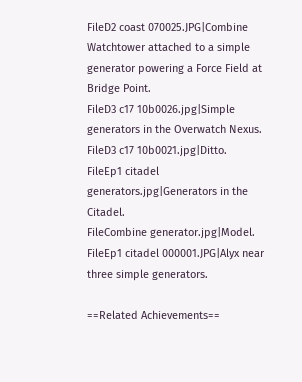FileD2 coast 070025.JPG|Combine Watchtower attached to a simple generator powering a Force Field at Bridge Point.
FileD3 c17 10b0026.jpg|Simple generators in the Overwatch Nexus.
FileD3 c17 10b0021.jpg|Ditto.
FileEp1 citadel generators.jpg|Generators in the Citadel.
FileCombine generator.jpg|Model.
FileEp1 citadel 000001.JPG|Alyx near three simple generators.

==Related Achievements==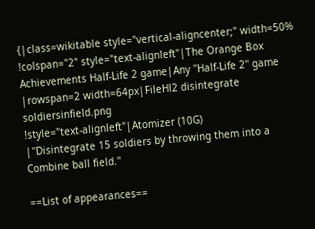{|class=wikitable style="vertical-aligncenter;" width=50%
!colspan="2" style="text-alignleft"|The Orange Box Achievements Half-Life 2 game|Any ''Half-Life 2'' game
|rowspan=2 width=64px|FileHl2 disintegrate soldiersinfield.png
!style="text-alignleft"|Atomizer (10G)
|''Disintegrate 15 soldiers by throwing them into a Combine ball field.''

==List of appearances==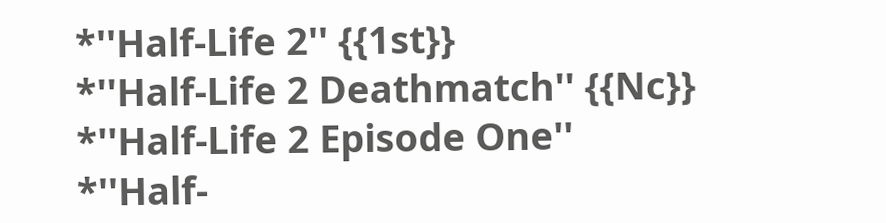*''Half-Life 2'' {{1st}}
*''Half-Life 2 Deathmatch'' {{Nc}}
*''Half-Life 2 Episode One''
*''Half-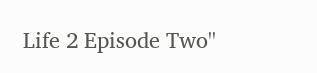Life 2 Episode Two''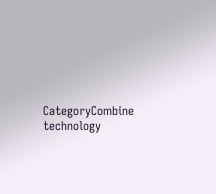CategoryCombine technology